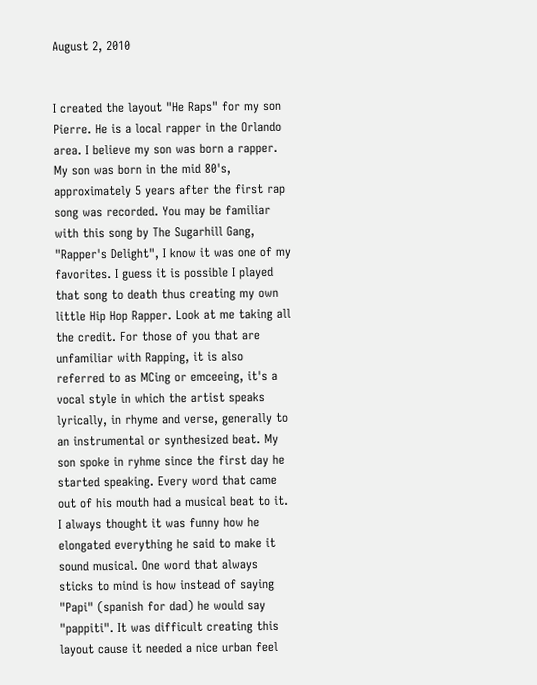August 2, 2010


I created the layout "He Raps" for my son Pierre. He is a local rapper in the Orlando area. I believe my son was born a rapper. My son was born in the mid 80's, approximately 5 years after the first rap song was recorded. You may be familiar with this song by The Sugarhill Gang, "Rapper's Delight", I know it was one of my favorites. I guess it is possible I played that song to death thus creating my own little Hip Hop Rapper. Look at me taking all the credit. For those of you that are unfamiliar with Rapping, it is also referred to as MCing or emceeing, it's a vocal style in which the artist speaks lyrically, in rhyme and verse, generally to an instrumental or synthesized beat. My son spoke in ryhme since the first day he started speaking. Every word that came out of his mouth had a musical beat to it. I always thought it was funny how he elongated everything he said to make it sound musical. One word that always sticks to mind is how instead of saying "Papi" (spanish for dad) he would say "pappiti". It was difficult creating this layout cause it needed a nice urban feel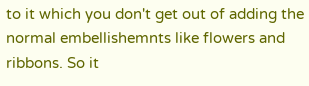to it which you don't get out of adding the normal embellishemnts like flowers and ribbons. So it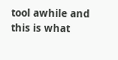tool awhile and this is what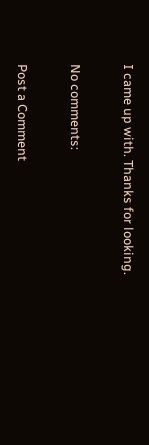I came up with. Thanks for looking.

No comments:

Post a Comment